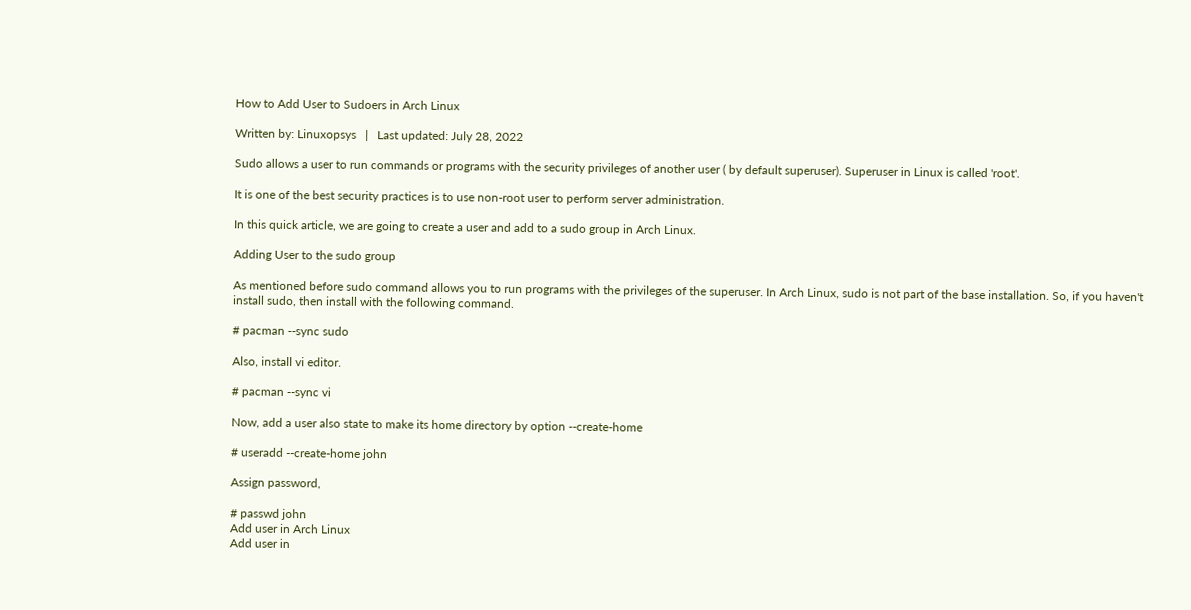How to Add User to Sudoers in Arch Linux

Written by: Linuxopsys   |   Last updated: July 28, 2022

Sudo allows a user to run commands or programs with the security privileges of another user ( by default superuser). Superuser in Linux is called 'root'.

It is one of the best security practices is to use non-root user to perform server administration.

In this quick article, we are going to create a user and add to a sudo group in Arch Linux.

Adding User to the sudo group

As mentioned before sudo command allows you to run programs with the privileges of the superuser. In Arch Linux, sudo is not part of the base installation. So, if you haven't install sudo, then install with the following command.

# pacman --sync sudo

Also, install vi editor.

# pacman --sync vi

Now, add a user also state to make its home directory by option --create-home

# useradd --create-home john

Assign password,

# passwd john
Add user in Arch Linux
Add user in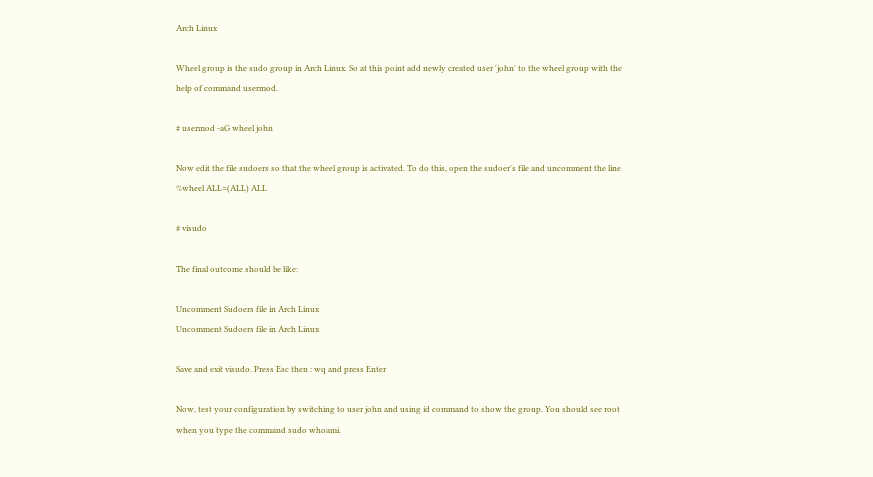Arch Linux

Wheel group is the sudo group in Arch Linux. So at this point add newly created user 'john' to the wheel group with the help of command usermod.

# usermod -aG wheel john

Now edit the file sudoers so that the wheel group is activated. To do this, open the sudoer's file and uncomment the line  %wheel ALL=(ALL) ALL

# visudo

The final outcome should be like:

Uncomment Sudoers file in Arch Linux
Uncomment Sudoers file in Arch Linux

Save and exit visudo. Press Esc then : wq and press Enter

Now, test your configuration by switching to user john and using id command to show the group. You should see root when you type the command sudo whoami.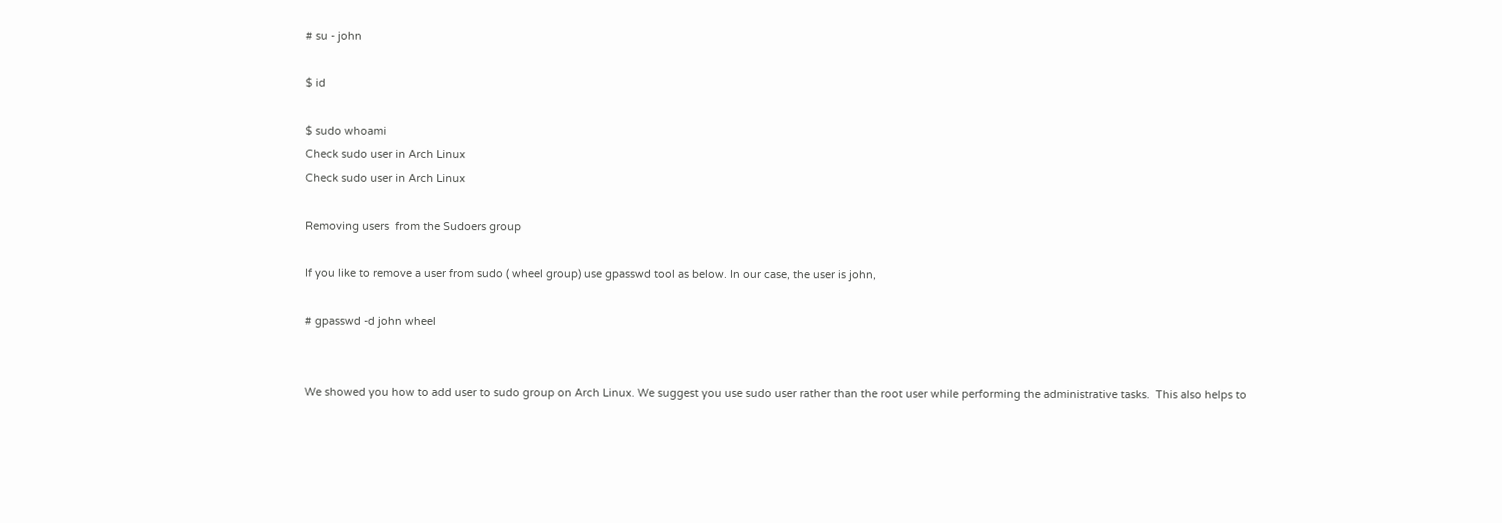# su - john

$ id

$ sudo whoami
Check sudo user in Arch Linux
Check sudo user in Arch Linux

Removing users  from the Sudoers group

If you like to remove a user from sudo ( wheel group) use gpasswd tool as below. In our case, the user is john,

# gpasswd -d john wheel


We showed you how to add user to sudo group on Arch Linux. We suggest you use sudo user rather than the root user while performing the administrative tasks.  This also helps to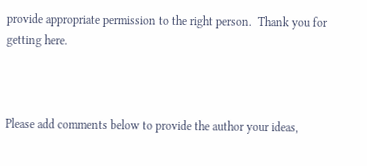provide appropriate permission to the right person.  Thank you for getting here.



Please add comments below to provide the author your ideas,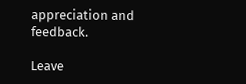appreciation and feedback.

Leave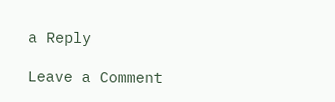a Reply

Leave a Comment